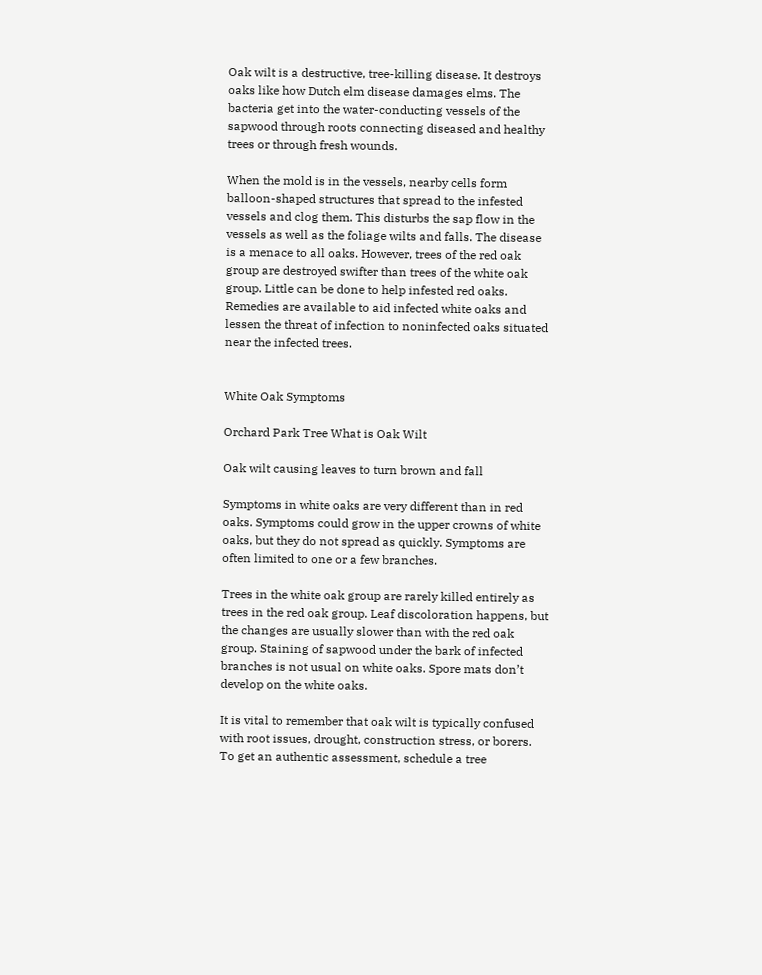Oak wilt is a destructive, tree-killing disease. It destroys oaks like how Dutch elm disease damages elms. The bacteria get into the water-conducting vessels of the sapwood through roots connecting diseased and healthy trees or through fresh wounds.

When the mold is in the vessels, nearby cells form balloon-shaped structures that spread to the infested vessels and clog them. This disturbs the sap flow in the vessels as well as the foliage wilts and falls. The disease is a menace to all oaks. However, trees of the red oak group are destroyed swifter than trees of the white oak group. Little can be done to help infested red oaks. Remedies are available to aid infected white oaks and lessen the threat of infection to noninfected oaks situated near the infected trees.


White Oak Symptoms

Orchard Park Tree What is Oak Wilt

Oak wilt causing leaves to turn brown and fall

Symptoms in white oaks are very different than in red oaks. Symptoms could grow in the upper crowns of white oaks, but they do not spread as quickly. Symptoms are often limited to one or a few branches.

Trees in the white oak group are rarely killed entirely as trees in the red oak group. Leaf discoloration happens, but the changes are usually slower than with the red oak group. Staining of sapwood under the bark of infected branches is not usual on white oaks. Spore mats don’t develop on the white oaks.

It is vital to remember that oak wilt is typically confused with root issues, drought, construction stress, or borers. To get an authentic assessment, schedule a tree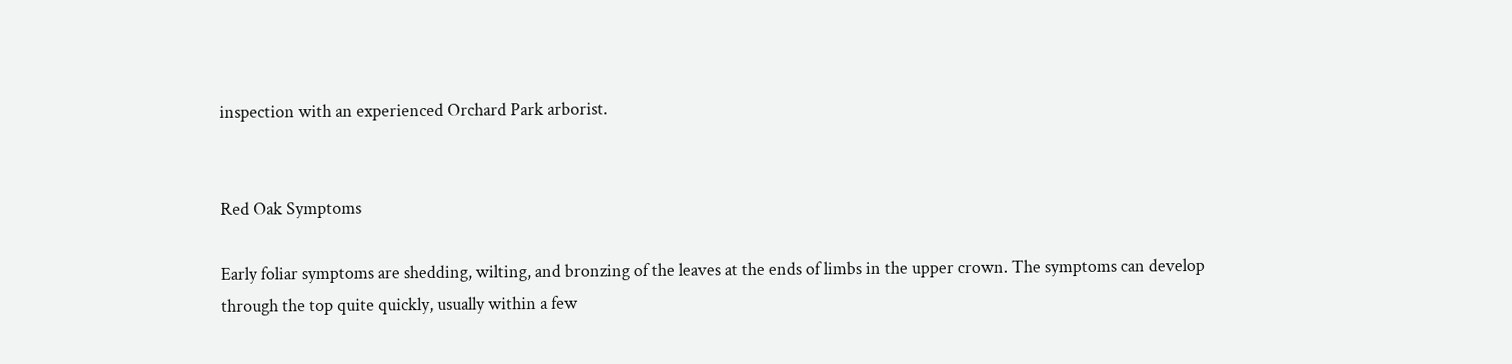inspection with an experienced Orchard Park arborist.


Red Oak Symptoms

Early foliar symptoms are shedding, wilting, and bronzing of the leaves at the ends of limbs in the upper crown. The symptoms can develop through the top quite quickly, usually within a few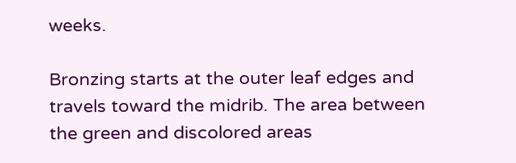weeks.

Bronzing starts at the outer leaf edges and travels toward the midrib. The area between the green and discolored areas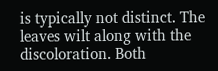is typically not distinct. The leaves wilt along with the discoloration. Both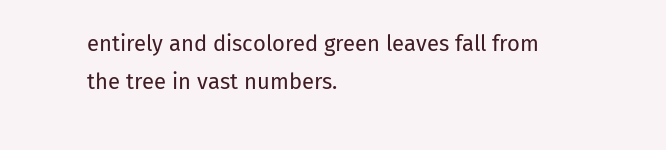entirely and discolored green leaves fall from the tree in vast numbers.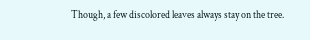Though, a few discolored leaves always stay on the tree.